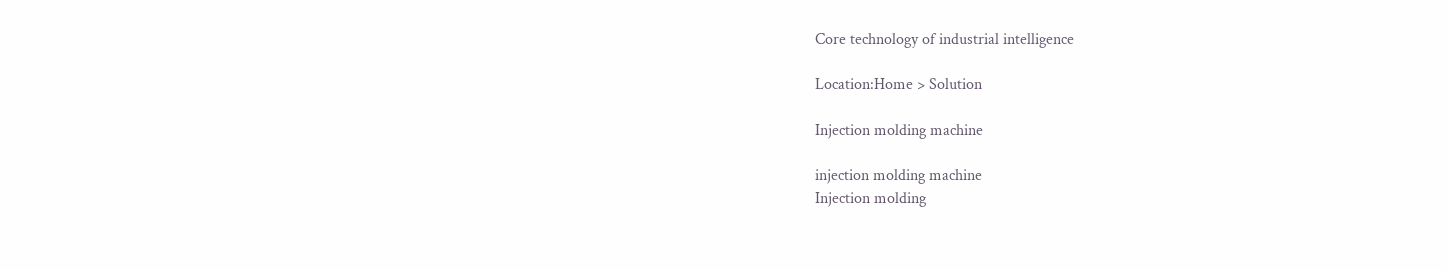Core technology of industrial intelligence

Location:Home > Solution

Injection molding machine

injection molding machine
Injection molding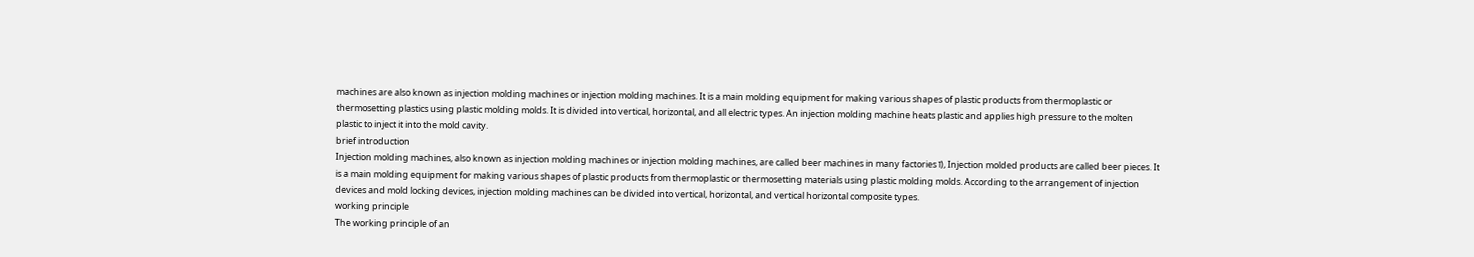machines are also known as injection molding machines or injection molding machines. It is a main molding equipment for making various shapes of plastic products from thermoplastic or thermosetting plastics using plastic molding molds. It is divided into vertical, horizontal, and all electric types. An injection molding machine heats plastic and applies high pressure to the molten plastic to inject it into the mold cavity.
brief introduction
Injection molding machines, also known as injection molding machines or injection molding machines, are called beer machines in many factories ī), Injection molded products are called beer pieces. It is a main molding equipment for making various shapes of plastic products from thermoplastic or thermosetting materials using plastic molding molds. According to the arrangement of injection devices and mold locking devices, injection molding machines can be divided into vertical, horizontal, and vertical horizontal composite types.
working principle
The working principle of an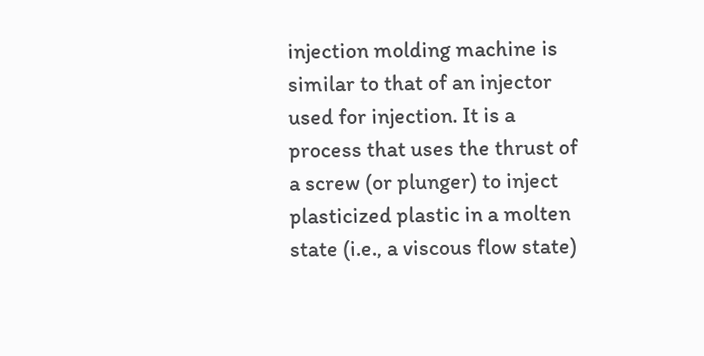injection molding machine is similar to that of an injector used for injection. It is a process that uses the thrust of a screw (or plunger) to inject plasticized plastic in a molten state (i.e., a viscous flow state)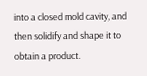into a closed mold cavity, and then solidify and shape it to obtain a product.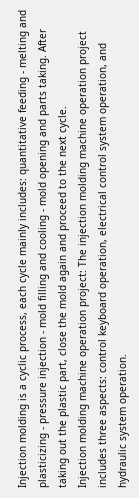Injection molding is a cyclic process, each cycle mainly includes: quantitative feeding - melting and plasticizing - pressure injection - mold filling and cooling - mold opening and parts taking. After taking out the plastic part, close the mold again and proceed to the next cycle.
Injection molding machine operation project: The injection molding machine operation project includes three aspects: control keyboard operation, electrical control system operation, and hydraulic system operation.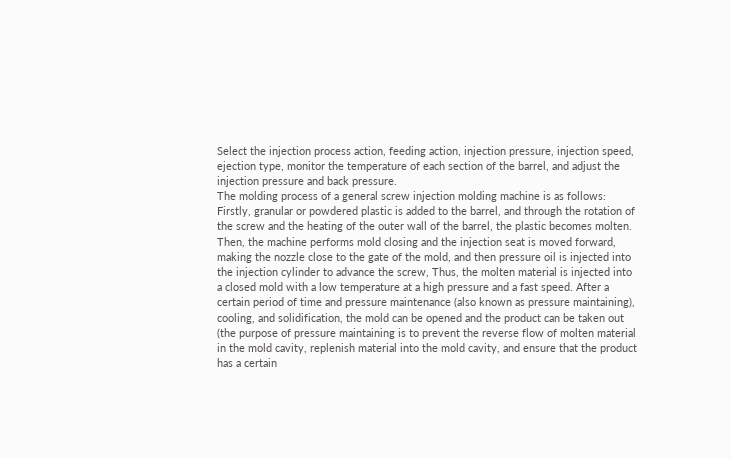Select the injection process action, feeding action, injection pressure, injection speed, ejection type, monitor the temperature of each section of the barrel, and adjust the injection pressure and back pressure.
The molding process of a general screw injection molding machine is as follows: Firstly, granular or powdered plastic is added to the barrel, and through the rotation of the screw and the heating of the outer wall of the barrel, the plastic becomes molten. Then, the machine performs mold closing and the injection seat is moved forward, making the nozzle close to the gate of the mold, and then pressure oil is injected into the injection cylinder to advance the screw, Thus, the molten material is injected into a closed mold with a low temperature at a high pressure and a fast speed. After a certain period of time and pressure maintenance (also known as pressure maintaining), cooling, and solidification, the mold can be opened and the product can be taken out (the purpose of pressure maintaining is to prevent the reverse flow of molten material in the mold cavity, replenish material into the mold cavity, and ensure that the product has a certain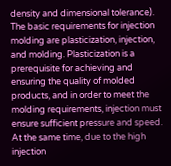density and dimensional tolerance). The basic requirements for injection molding are plasticization, injection, and molding. Plasticization is a prerequisite for achieving and ensuring the quality of molded products, and in order to meet the molding requirements, injection must ensure sufficient pressure and speed. At the same time, due to the high injection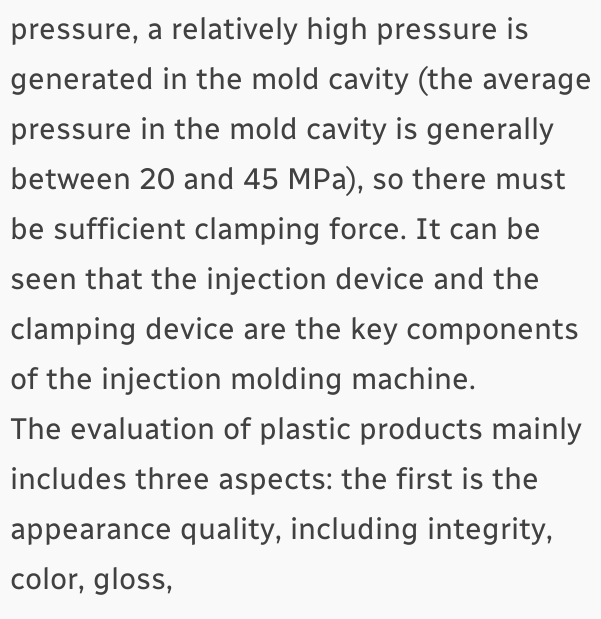pressure, a relatively high pressure is generated in the mold cavity (the average pressure in the mold cavity is generally between 20 and 45 MPa), so there must be sufficient clamping force. It can be seen that the injection device and the clamping device are the key components of the injection molding machine.
The evaluation of plastic products mainly includes three aspects: the first is the appearance quality, including integrity, color, gloss,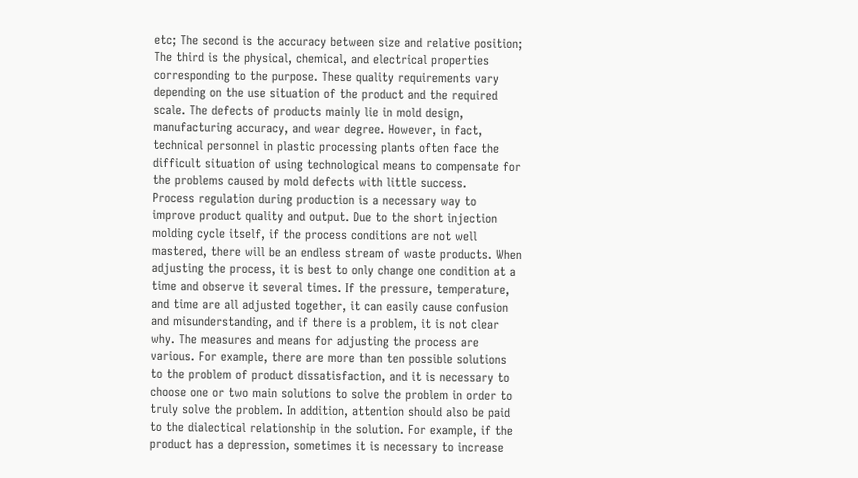etc; The second is the accuracy between size and relative position; The third is the physical, chemical, and electrical properties corresponding to the purpose. These quality requirements vary depending on the use situation of the product and the required scale. The defects of products mainly lie in mold design, manufacturing accuracy, and wear degree. However, in fact, technical personnel in plastic processing plants often face the difficult situation of using technological means to compensate for the problems caused by mold defects with little success.
Process regulation during production is a necessary way to improve product quality and output. Due to the short injection molding cycle itself, if the process conditions are not well mastered, there will be an endless stream of waste products. When adjusting the process, it is best to only change one condition at a time and observe it several times. If the pressure, temperature, and time are all adjusted together, it can easily cause confusion and misunderstanding, and if there is a problem, it is not clear why. The measures and means for adjusting the process are various. For example, there are more than ten possible solutions to the problem of product dissatisfaction, and it is necessary to choose one or two main solutions to solve the problem in order to truly solve the problem. In addition, attention should also be paid to the dialectical relationship in the solution. For example, if the product has a depression, sometimes it is necessary to increase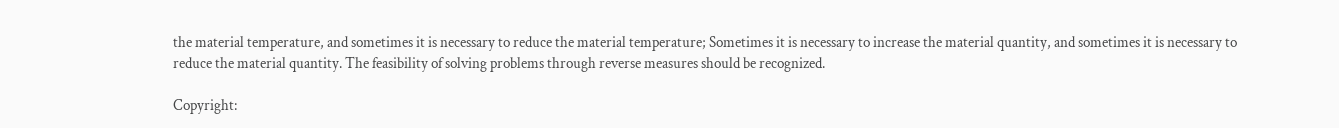the material temperature, and sometimes it is necessary to reduce the material temperature; Sometimes it is necessary to increase the material quantity, and sometimes it is necessary to reduce the material quantity. The feasibility of solving problems through reverse measures should be recognized.

Copyright: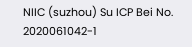NIIC (suzhou) Su ICP Bei No. 2020061042-1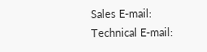Sales E-mail:
Technical E-mail: